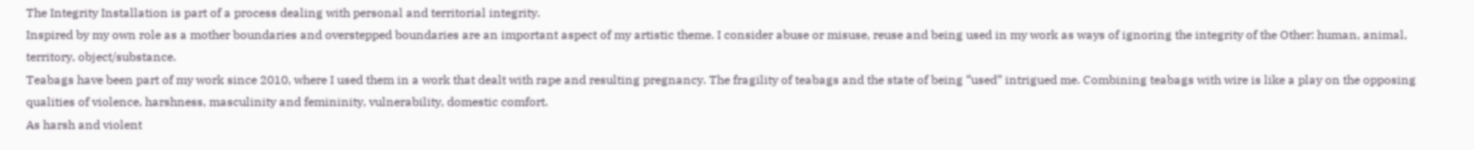The Integrity Installation is part of a process dealing with personal and territorial integrity.
Inspired by my own role as a mother boundaries and overstepped boundaries are an important aspect of my artistic theme. I consider abuse or misuse, reuse and being used in my work as ways of ignoring the integrity of the Other: human, animal, territory, object/substance.
Teabags have been part of my work since 2010, where I used them in a work that dealt with rape and resulting pregnancy. The fragility of teabags and the state of being “used” intrigued me. Combining teabags with wire is like a play on the opposing qualities of violence, harshness, masculinity and femininity, vulnerability, domestic comfort.
As harsh and violent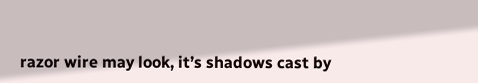razor wire may look, it’s shadows cast by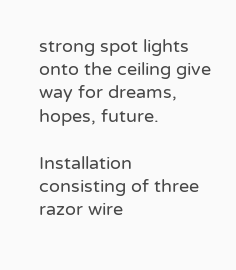strong spot lights onto the ceiling give way for dreams, hopes, future.

Installation consisting of three razor wire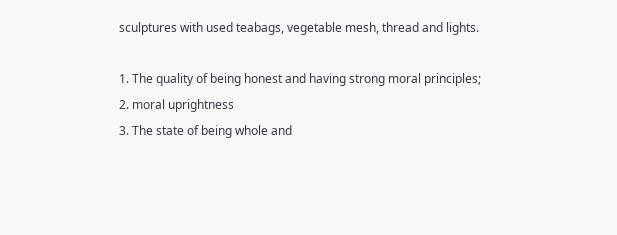sculptures with used teabags, vegetable mesh, thread and lights.

1. The quality of being honest and having strong moral principles;
2. moral uprightness
3. The state of being whole and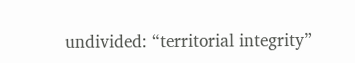undivided: “territorial integrity”